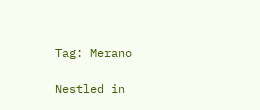Tag: Merano

Nestled in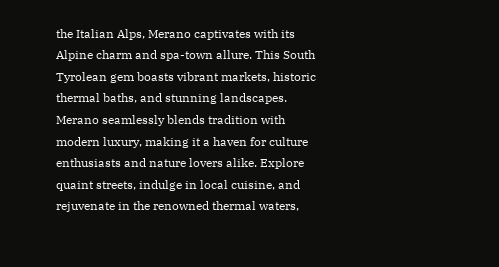the Italian Alps, Merano captivates with its Alpine charm and spa-town allure. This South Tyrolean gem boasts vibrant markets, historic thermal baths, and stunning landscapes. Merano seamlessly blends tradition with modern luxury, making it a haven for culture enthusiasts and nature lovers alike. Explore quaint streets, indulge in local cuisine, and rejuvenate in the renowned thermal waters,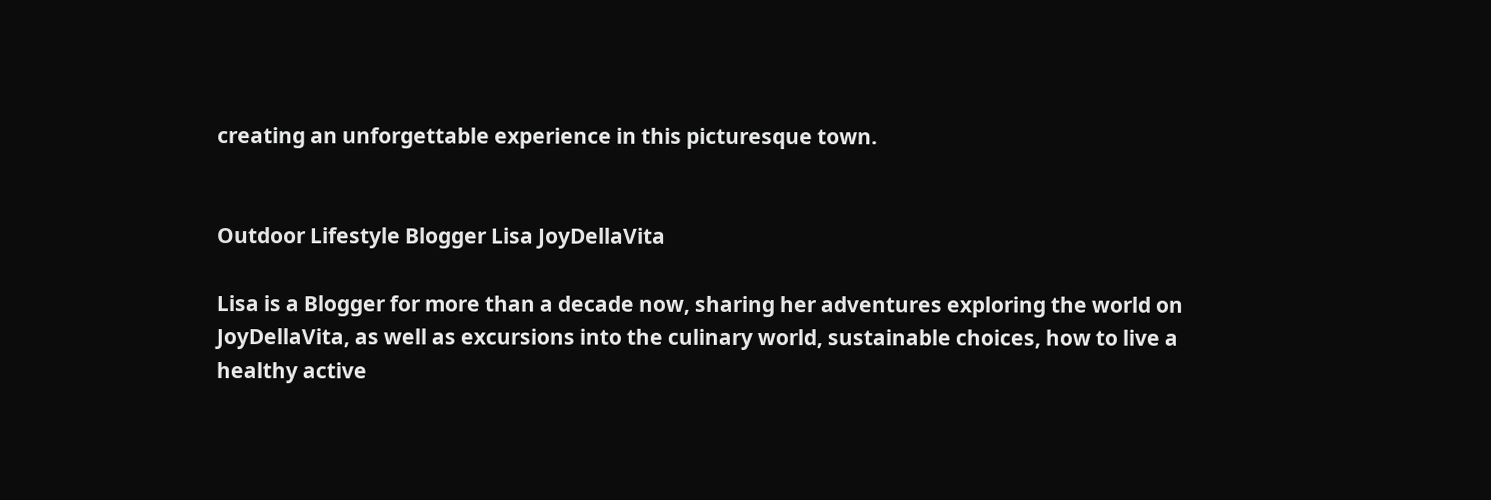creating an unforgettable experience in this picturesque town.


Outdoor Lifestyle Blogger Lisa JoyDellaVita

Lisa is a Blogger for more than a decade now, sharing her adventures exploring the world on JoyDellaVita, as well as excursions into the culinary world, sustainable choices, how to live a healthy active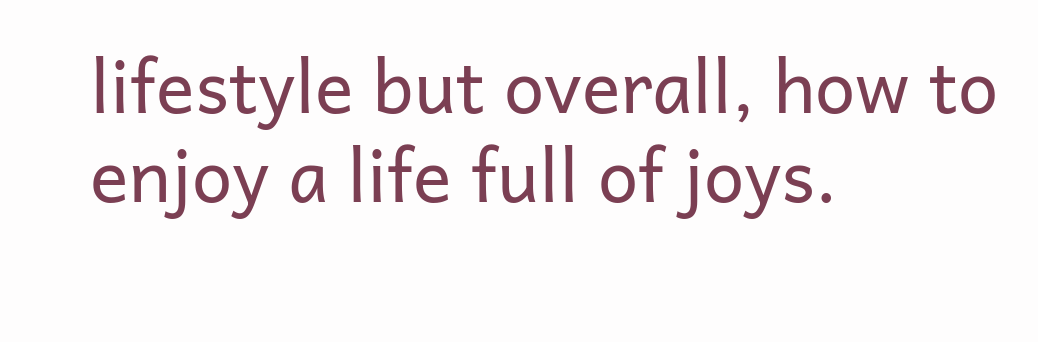lifestyle but overall, how to enjoy a life full of joys.